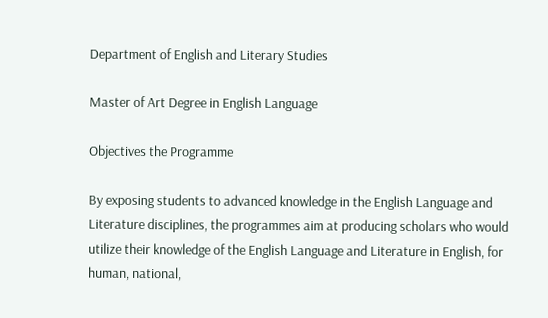Department of English and Literary Studies

Master of Art Degree in English Language

Objectives the Programme

By exposing students to advanced knowledge in the English Language and Literature disciplines, the programmes aim at producing scholars who would utilize their knowledge of the English Language and Literature in English, for human, national,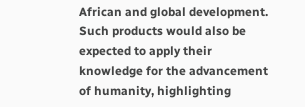African and global development.  Such products would also be expected to apply their knowledge for the advancement of humanity, highlighting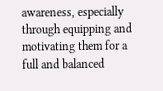awareness, especially through equipping and motivating them for a full and balanced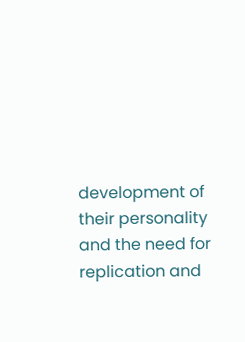development of their personality and the need for replication and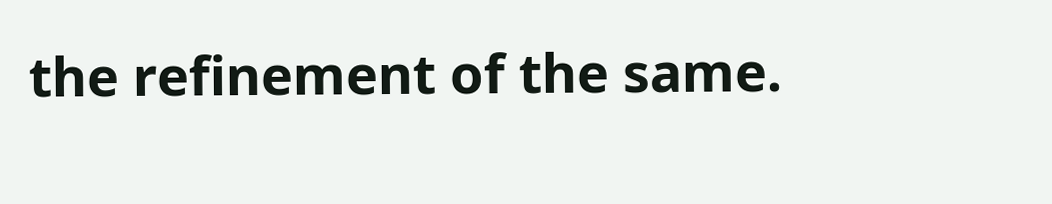the refinement of the same.